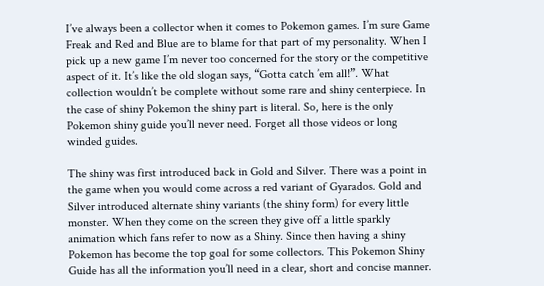I’ve always been a collector when it comes to Pokemon games. I’m sure Game Freak and Red and Blue are to blame for that part of my personality. When I pick up a new game I’m never too concerned for the story or the competitive aspect of it. It’s like the old slogan says, “Gotta catch ’em all!”. What collection wouldn’t be complete without some rare and shiny centerpiece. In the case of shiny Pokemon the shiny part is literal. So, here is the only Pokemon shiny guide you’ll never need. Forget all those videos or long winded guides.

The shiny was first introduced back in Gold and Silver. There was a point in the game when you would come across a red variant of Gyarados. Gold and Silver introduced alternate shiny variants (the shiny form) for every little monster. When they come on the screen they give off a little sparkly animation which fans refer to now as a Shiny. Since then having a shiny Pokemon has become the top goal for some collectors. This Pokemon Shiny Guide has all the information you’ll need in a clear, short and concise manner.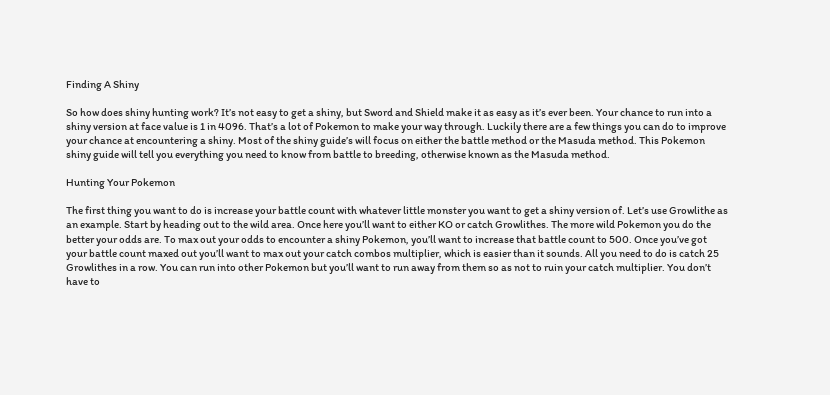Finding A Shiny

So how does shiny hunting work? It’s not easy to get a shiny, but Sword and Shield make it as easy as it’s ever been. Your chance to run into a shiny version at face value is 1 in 4096. That’s a lot of Pokemon to make your way through. Luckily there are a few things you can do to improve your chance at encountering a shiny. Most of the shiny guide’s will focus on either the battle method or the Masuda method. This Pokemon shiny guide will tell you everything you need to know from battle to breeding, otherwise known as the Masuda method.

Hunting Your Pokemon

The first thing you want to do is increase your battle count with whatever little monster you want to get a shiny version of. Let’s use Growlithe as an example. Start by heading out to the wild area. Once here you’ll want to either KO or catch Growlithes. The more wild Pokemon you do the better your odds are. To max out your odds to encounter a shiny Pokemon, you’ll want to increase that battle count to 500. Once you’ve got your battle count maxed out you’ll want to max out your catch combos multiplier, which is easier than it sounds. All you need to do is catch 25 Growlithes in a row. You can run into other Pokemon but you’ll want to run away from them so as not to ruin your catch multiplier. You don’t have to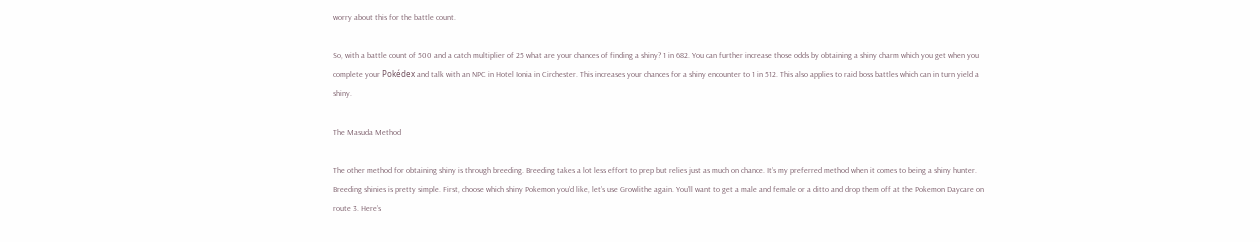worry about this for the battle count.

So, with a battle count of 500 and a catch multiplier of 25 what are your chances of finding a shiny? 1 in 682. You can further increase those odds by obtaining a shiny charm which you get when you complete your Pokédex and talk with an NPC in Hotel Ionia in Circhester. This increases your chances for a shiny encounter to 1 in 512. This also applies to raid boss battles which can in turn yield a shiny.

The Masuda Method

The other method for obtaining shiny is through breeding. Breeding takes a lot less effort to prep but relies just as much on chance. It’s my preferred method when it comes to being a shiny hunter. Breeding shinies is pretty simple. First, choose which shiny Pokemon you’d like, let’s use Growlithe again. You’ll want to get a male and female or a ditto and drop them off at the Pokemon Daycare on route 3. Here’s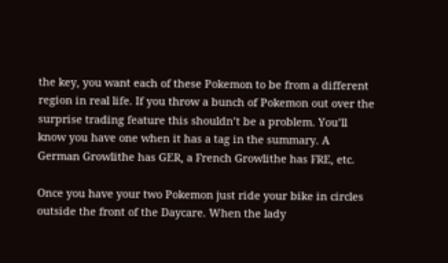the key, you want each of these Pokemon to be from a different region in real life. If you throw a bunch of Pokemon out over the surprise trading feature this shouldn’t be a problem. You’ll know you have one when it has a tag in the summary. A German Growlithe has GER, a French Growlithe has FRE, etc.

Once you have your two Pokemon just ride your bike in circles outside the front of the Daycare. When the lady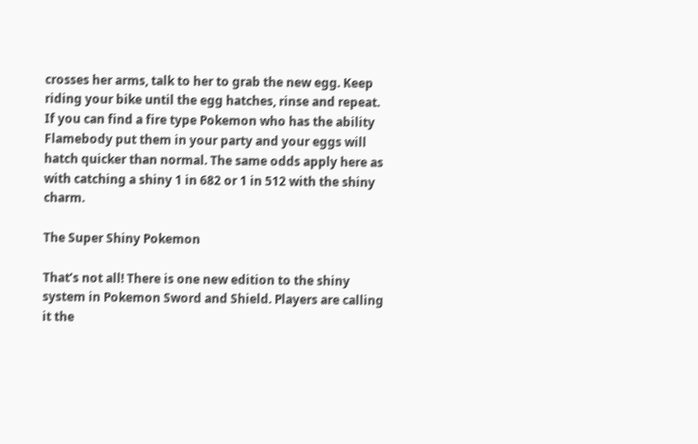crosses her arms, talk to her to grab the new egg. Keep riding your bike until the egg hatches, rinse and repeat. If you can find a fire type Pokemon who has the ability Flamebody put them in your party and your eggs will hatch quicker than normal. The same odds apply here as with catching a shiny 1 in 682 or 1 in 512 with the shiny charm.

The Super Shiny Pokemon

That’s not all! There is one new edition to the shiny system in Pokemon Sword and Shield. Players are calling it the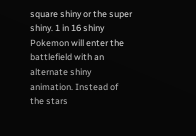square shiny or the super shiny. 1 in 16 shiny Pokemon will enter the battlefield with an alternate shiny animation. Instead of the stars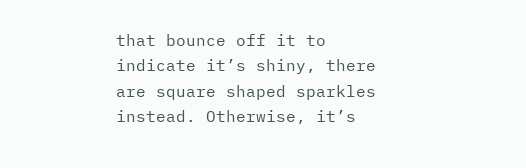that bounce off it to indicate it’s shiny, there are square shaped sparkles instead. Otherwise, it’s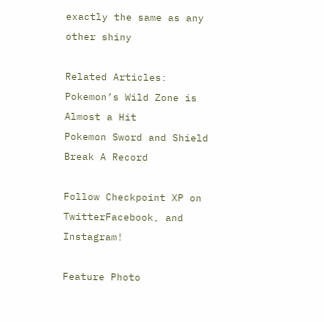exactly the same as any other shiny

Related Articles:
Pokemon’s Wild Zone is Almost a Hit
Pokemon Sword and Shield Break A Record

Follow Checkpoint XP on TwitterFacebook, and Instagram!

Feature Photo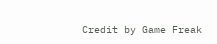Credit by Game Freak